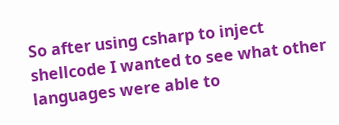So after using csharp to inject shellcode I wanted to see what other languages were able to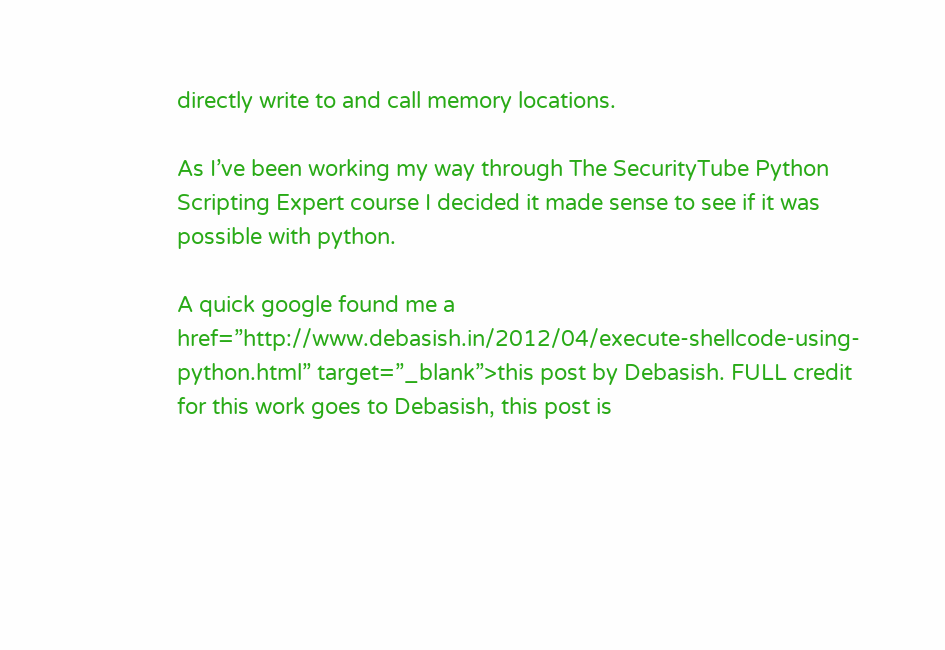directly write to and call memory locations.

As I’ve been working my way through The SecurityTube Python Scripting Expert course I decided it made sense to see if it was possible with python.

A quick google found me a href=”http://www.debasish.in/2012/04/execute-shellcode-using-python.html” target=”_blank”>this post by Debasish. FULL credit for this work goes to Debasish, this post is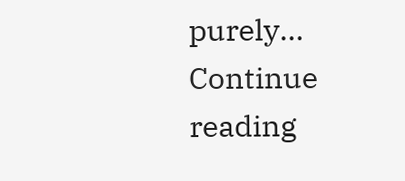purely… Continue reading